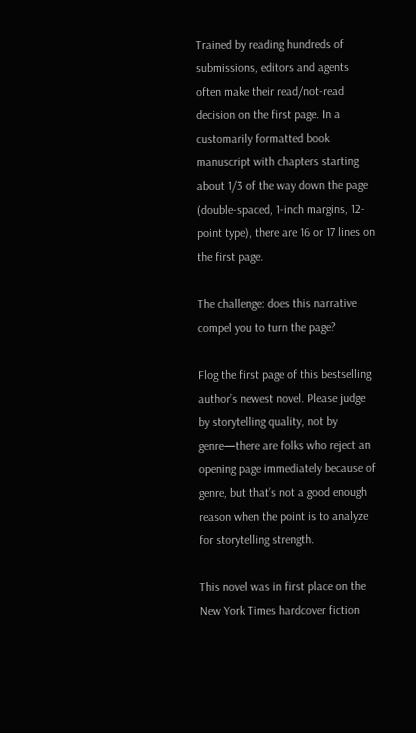Trained by reading hundreds of submissions, editors and agents often make their read/not-read decision on the first page. In a customarily formatted book manuscript with chapters starting about 1/3 of the way down the page (double-spaced, 1-inch margins, 12-point type), there are 16 or 17 lines on the first page.

The challenge: does this narrative compel you to turn the page?

Flog the first page of this bestselling author’s newest novel. Please judge by storytelling quality, not by genre—there are folks who reject an opening page immediately because of genre, but that’s not a good enough reason when the point is to analyze for storytelling strength.

This novel was in first place on the New York Times hardcover fiction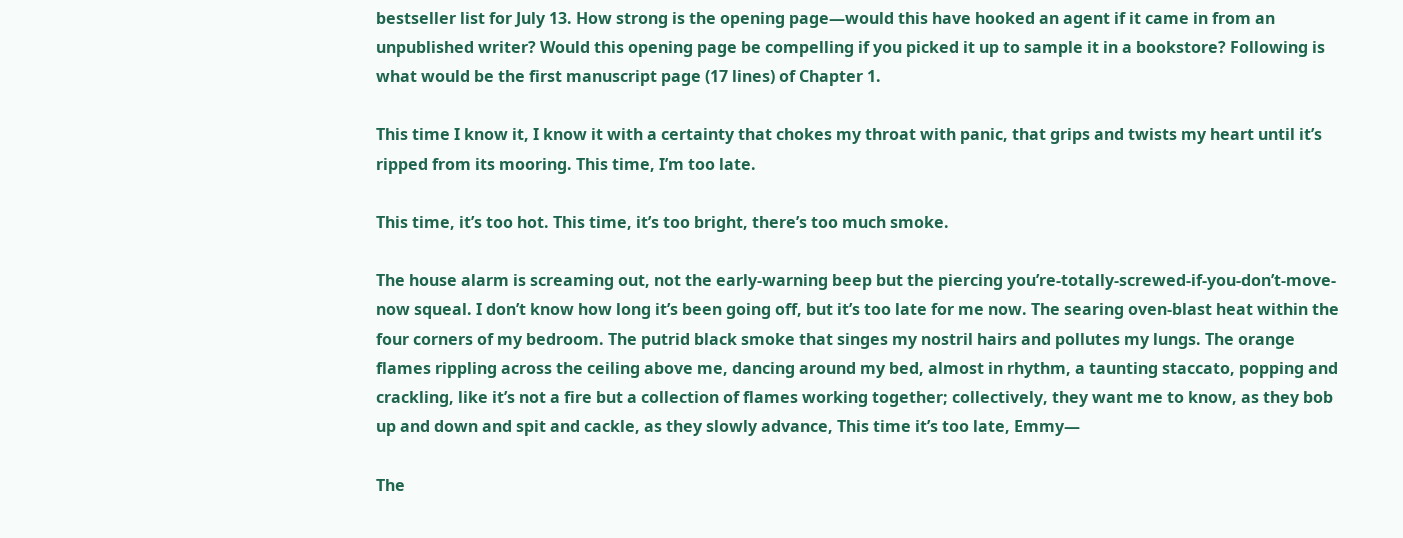bestseller list for July 13. How strong is the opening page—would this have hooked an agent if it came in from an unpublished writer? Would this opening page be compelling if you picked it up to sample it in a bookstore? Following is what would be the first manuscript page (17 lines) of Chapter 1.

This time I know it, I know it with a certainty that chokes my throat with panic, that grips and twists my heart until it’s ripped from its mooring. This time, I’m too late.

This time, it’s too hot. This time, it’s too bright, there’s too much smoke.

The house alarm is screaming out, not the early-warning beep but the piercing you’re-totally-screwed-if-you-don’t-move-now squeal. I don’t know how long it’s been going off, but it’s too late for me now. The searing oven-blast heat within the four corners of my bedroom. The putrid black smoke that singes my nostril hairs and pollutes my lungs. The orange flames rippling across the ceiling above me, dancing around my bed, almost in rhythm, a taunting staccato, popping and crackling, like it’s not a fire but a collection of flames working together; collectively, they want me to know, as they bob up and down and spit and cackle, as they slowly advance, This time it’s too late, Emmy—

The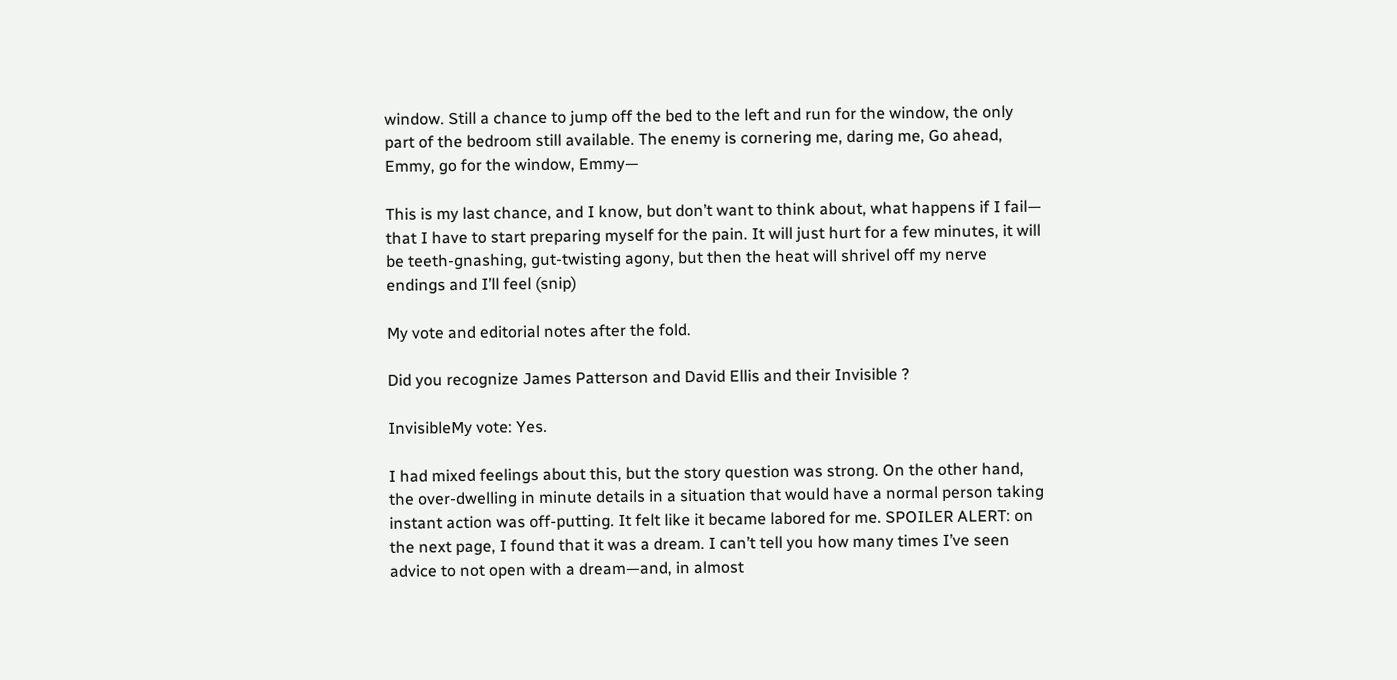window. Still a chance to jump off the bed to the left and run for the window, the only part of the bedroom still available. The enemy is cornering me, daring me, Go ahead, Emmy, go for the window, Emmy—

This is my last chance, and I know, but don’t want to think about, what happens if I fail— that I have to start preparing myself for the pain. It will just hurt for a few minutes, it will be teeth-gnashing, gut-twisting agony, but then the heat will shrivel off my nerve endings and I’ll feel (snip)

My vote and editorial notes after the fold.

Did you recognize James Patterson and David Ellis and their Invisible ?

InvisibleMy vote: Yes.

I had mixed feelings about this, but the story question was strong. On the other hand, the over-dwelling in minute details in a situation that would have a normal person taking instant action was off-putting. It felt like it became labored for me. SPOILER ALERT: on the next page, I found that it was a dream. I can’t tell you how many times I’ve seen advice to not open with a dream—and, in almost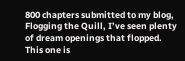800 chapters submitted to my blog, Flogging the Quill, I’ve seen plenty of dream openings that flopped. This one is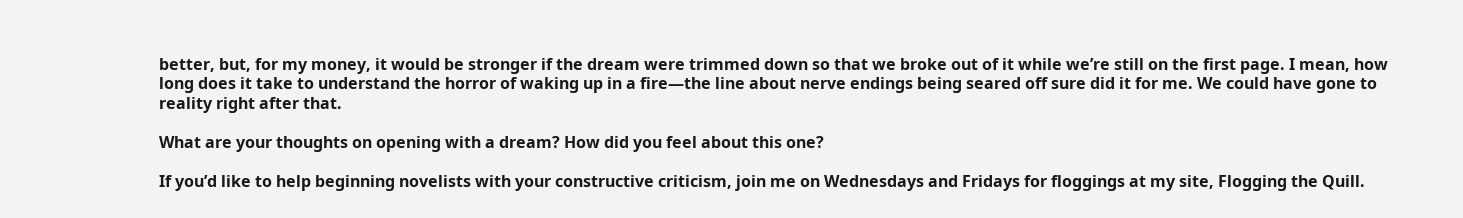better, but, for my money, it would be stronger if the dream were trimmed down so that we broke out of it while we’re still on the first page. I mean, how long does it take to understand the horror of waking up in a fire—the line about nerve endings being seared off sure did it for me. We could have gone to reality right after that.

What are your thoughts on opening with a dream? How did you feel about this one?

If you’d like to help beginning novelists with your constructive criticism, join me on Wednesdays and Fridays for floggings at my site, Flogging the Quill.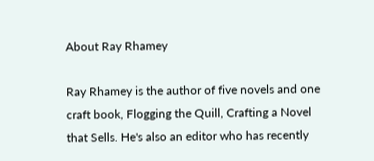About Ray Rhamey

Ray Rhamey is the author of five novels and one craft book, Flogging the Quill, Crafting a Novel that Sells. He's also an editor who has recently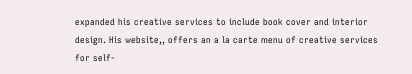expanded his creative services to include book cover and interior design. His website,, offers an a la carte menu of creative services for self-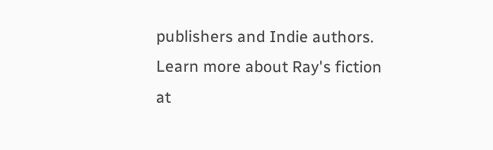publishers and Indie authors. Learn more about Ray's fiction at